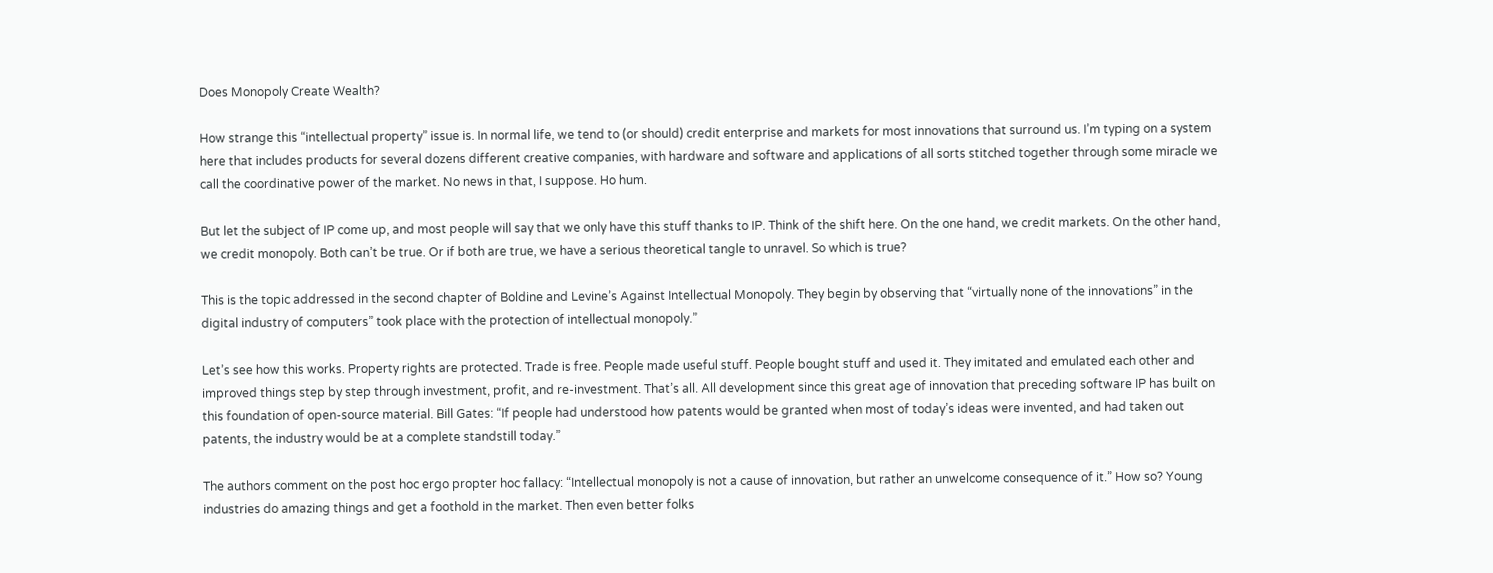Does Monopoly Create Wealth?

How strange this “intellectual property” issue is. In normal life, we tend to (or should) credit enterprise and markets for most innovations that surround us. I’m typing on a system here that includes products for several dozens different creative companies, with hardware and software and applications of all sorts stitched together through some miracle we call the coordinative power of the market. No news in that, I suppose. Ho hum.

But let the subject of IP come up, and most people will say that we only have this stuff thanks to IP. Think of the shift here. On the one hand, we credit markets. On the other hand, we credit monopoly. Both can’t be true. Or if both are true, we have a serious theoretical tangle to unravel. So which is true?

This is the topic addressed in the second chapter of Boldine and Levine’s Against Intellectual Monopoly. They begin by observing that “virtually none of the innovations” in the digital industry of computers” took place with the protection of intellectual monopoly.”

Let’s see how this works. Property rights are protected. Trade is free. People made useful stuff. People bought stuff and used it. They imitated and emulated each other and improved things step by step through investment, profit, and re-investment. That’s all. All development since this great age of innovation that preceding software IP has built on this foundation of open-source material. Bill Gates: “If people had understood how patents would be granted when most of today’s ideas were invented, and had taken out patents, the industry would be at a complete standstill today.”

The authors comment on the post hoc ergo propter hoc fallacy: “Intellectual monopoly is not a cause of innovation, but rather an unwelcome consequence of it.” How so? Young industries do amazing things and get a foothold in the market. Then even better folks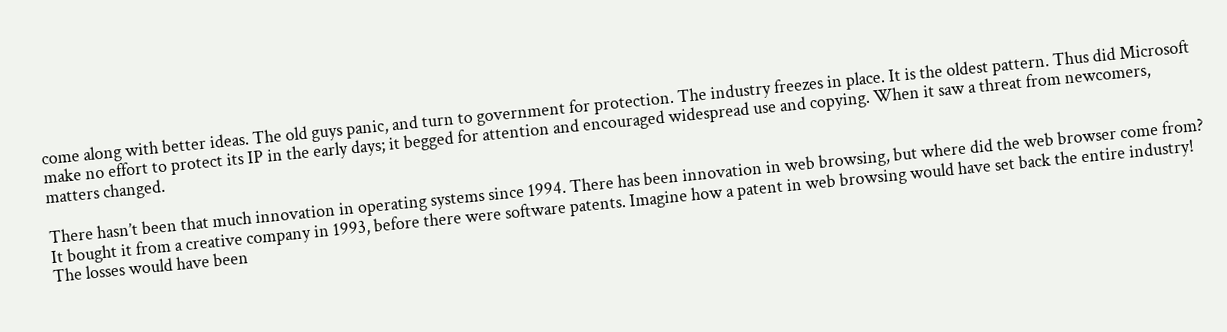come along with better ideas. The old guys panic, and turn to government for protection. The industry freezes in place. It is the oldest pattern. Thus did Microsoft make no effort to protect its IP in the early days; it begged for attention and encouraged widespread use and copying. When it saw a threat from newcomers, matters changed.

There hasn’t been that much innovation in operating systems since 1994. There has been innovation in web browsing, but where did the web browser come from? It bought it from a creative company in 1993, before there were software patents. Imagine how a patent in web browsing would have set back the entire industry! The losses would have been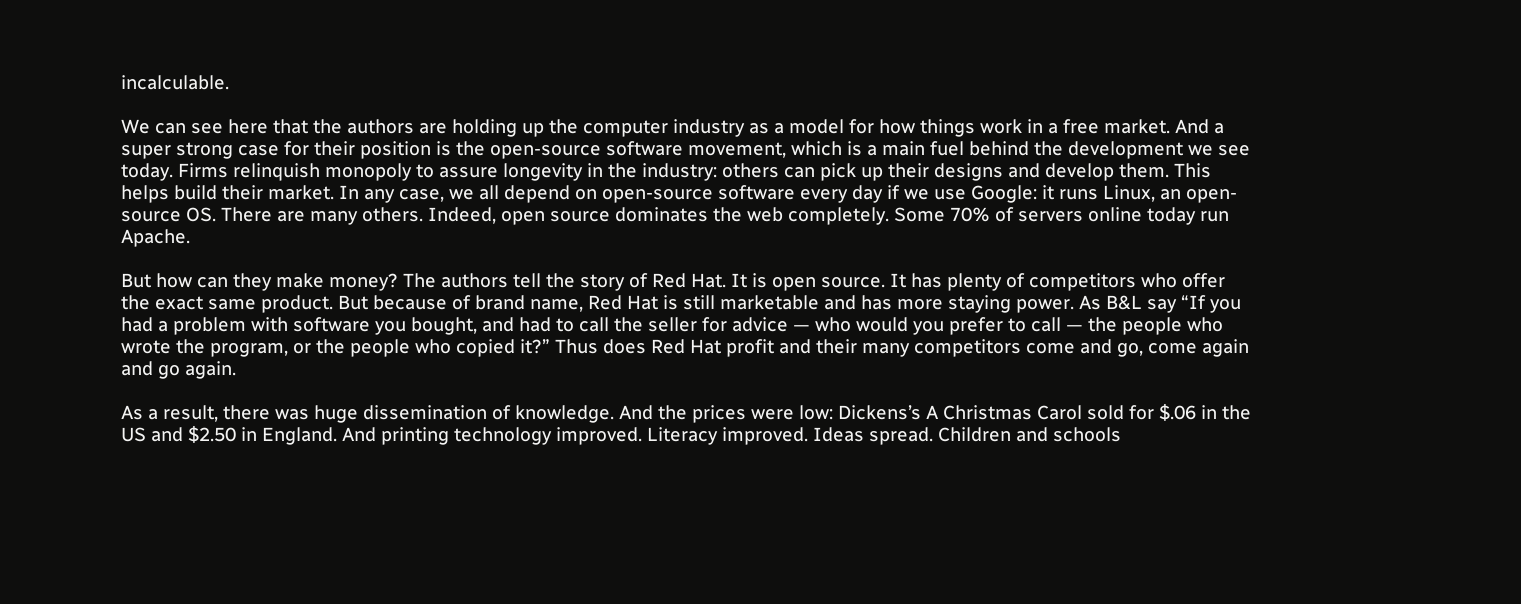incalculable.

We can see here that the authors are holding up the computer industry as a model for how things work in a free market. And a super strong case for their position is the open-source software movement, which is a main fuel behind the development we see today. Firms relinquish monopoly to assure longevity in the industry: others can pick up their designs and develop them. This helps build their market. In any case, we all depend on open-source software every day if we use Google: it runs Linux, an open-source OS. There are many others. Indeed, open source dominates the web completely. Some 70% of servers online today run Apache.

But how can they make money? The authors tell the story of Red Hat. It is open source. It has plenty of competitors who offer the exact same product. But because of brand name, Red Hat is still marketable and has more staying power. As B&L say “If you had a problem with software you bought, and had to call the seller for advice — who would you prefer to call — the people who wrote the program, or the people who copied it?” Thus does Red Hat profit and their many competitors come and go, come again and go again.

As a result, there was huge dissemination of knowledge. And the prices were low: Dickens’s A Christmas Carol sold for $.06 in the US and $2.50 in England. And printing technology improved. Literacy improved. Ideas spread. Children and schools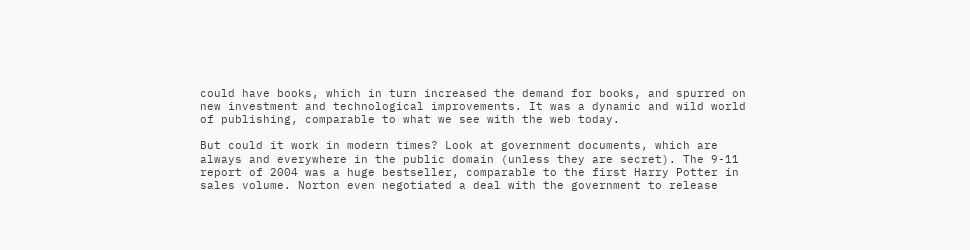could have books, which in turn increased the demand for books, and spurred on new investment and technological improvements. It was a dynamic and wild world of publishing, comparable to what we see with the web today.

But could it work in modern times? Look at government documents, which are always and everywhere in the public domain (unless they are secret). The 9-11 report of 2004 was a huge bestseller, comparable to the first Harry Potter in sales volume. Norton even negotiated a deal with the government to release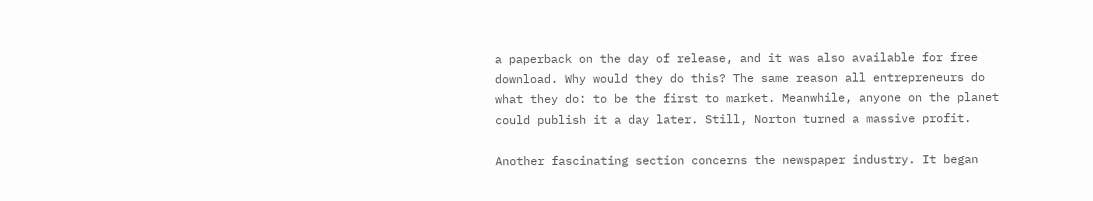a paperback on the day of release, and it was also available for free download. Why would they do this? The same reason all entrepreneurs do what they do: to be the first to market. Meanwhile, anyone on the planet could publish it a day later. Still, Norton turned a massive profit.

Another fascinating section concerns the newspaper industry. It began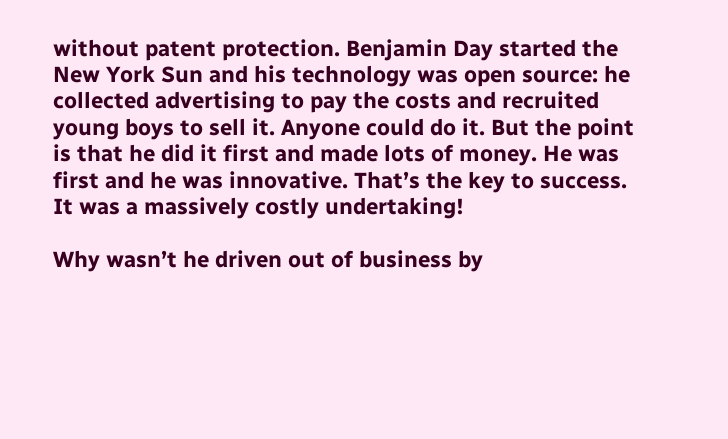without patent protection. Benjamin Day started the New York Sun and his technology was open source: he collected advertising to pay the costs and recruited young boys to sell it. Anyone could do it. But the point is that he did it first and made lots of money. He was first and he was innovative. That’s the key to success. It was a massively costly undertaking!

Why wasn’t he driven out of business by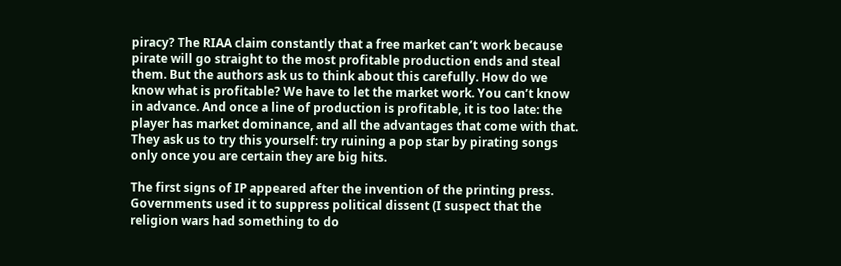piracy? The RIAA claim constantly that a free market can’t work because pirate will go straight to the most profitable production ends and steal them. But the authors ask us to think about this carefully. How do we know what is profitable? We have to let the market work. You can’t know in advance. And once a line of production is profitable, it is too late: the player has market dominance, and all the advantages that come with that. They ask us to try this yourself: try ruining a pop star by pirating songs only once you are certain they are big hits.

The first signs of IP appeared after the invention of the printing press. Governments used it to suppress political dissent (I suspect that the religion wars had something to do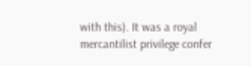with this). It was a royal mercantilist privilege confer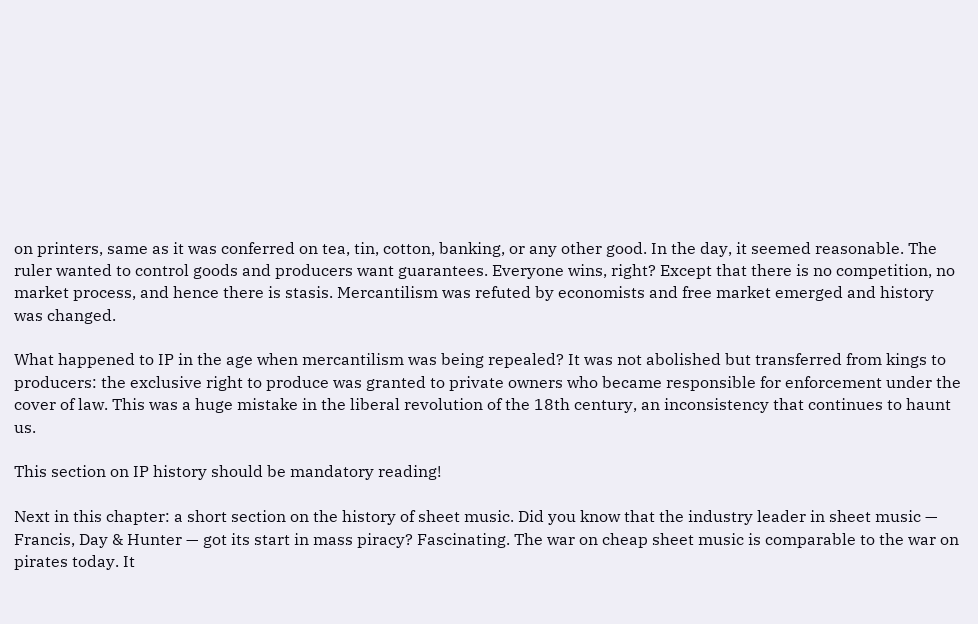on printers, same as it was conferred on tea, tin, cotton, banking, or any other good. In the day, it seemed reasonable. The ruler wanted to control goods and producers want guarantees. Everyone wins, right? Except that there is no competition, no market process, and hence there is stasis. Mercantilism was refuted by economists and free market emerged and history was changed.

What happened to IP in the age when mercantilism was being repealed? It was not abolished but transferred from kings to producers: the exclusive right to produce was granted to private owners who became responsible for enforcement under the cover of law. This was a huge mistake in the liberal revolution of the 18th century, an inconsistency that continues to haunt us.

This section on IP history should be mandatory reading!

Next in this chapter: a short section on the history of sheet music. Did you know that the industry leader in sheet music — Francis, Day & Hunter — got its start in mass piracy? Fascinating. The war on cheap sheet music is comparable to the war on pirates today. It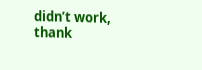didn’t work, thank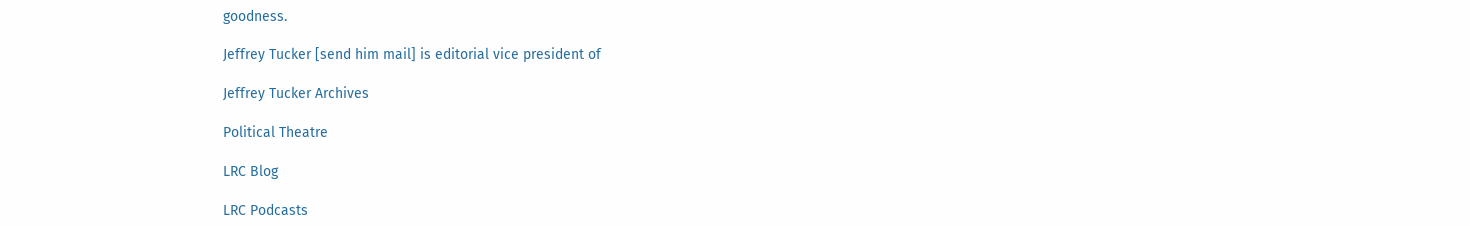goodness.

Jeffrey Tucker [send him mail] is editorial vice president of

Jeffrey Tucker Archives

Political Theatre

LRC Blog

LRC Podcasts